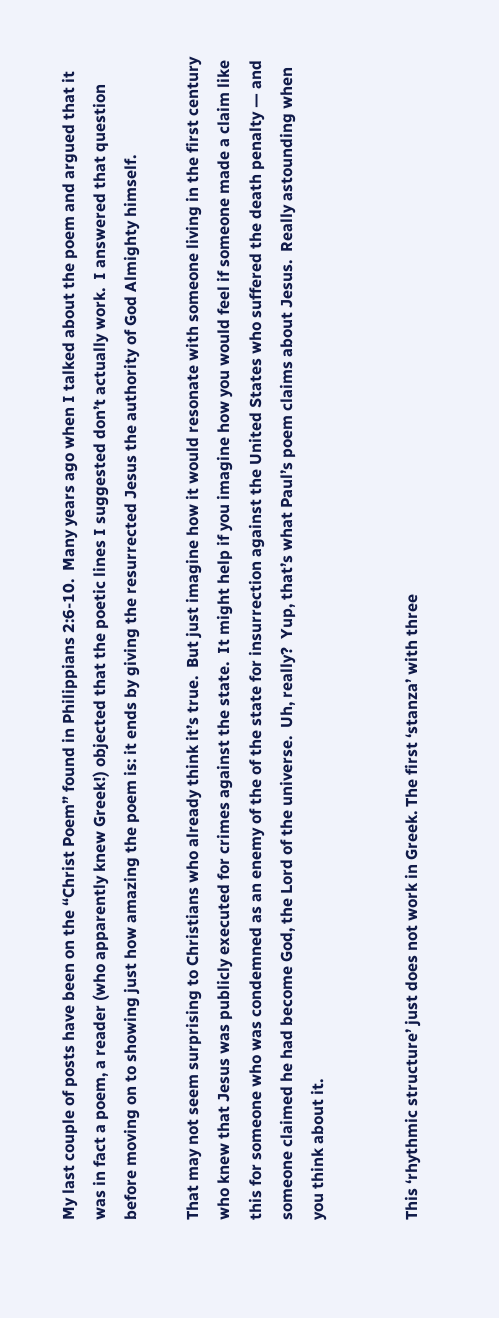My last couple of posts have been on the “Christ Poem” found in Philippians 2:6-10.  Many years ago when I talked about the poem and argued that it was in fact a poem, a reader (who apparently knew Greek!) objected that the poetic lines I suggested don’t actually work.  I answered that question before moving on to showing just how amazing the poem is: it ends by giving the resurrected Jesus the authority of God Almighty himself.

That may not seem surprising to Christians who already think it’s true.  But just imagine how it would resonate with someone living in the first century who knew that Jesus was publicly executed for crimes against the state.  It might help if you imagine how you would feel if someone made a claim like this for someone who was condemned as an enemy of the of the state for insurrection against the United States who suffered the death penalty — and someone claimed he had become God, the Lord of the universe.  Uh, really?  Yup, that’s what Paul’s poem claims about Jesus.  Really astounding when you think about it.


This ‘rhythmic structure’ just does not work in Greek. The first ‘stanza’ with three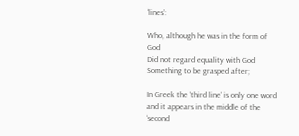‘lines’:

Who, although he was in the form of God
Did not regard equality with God
Something to be grasped after;

In Greek the ‘third line’ is only one word and it appears in the middle of the ‘second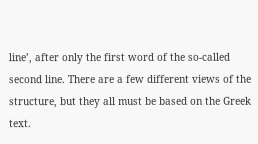line’, after only the first word of the so-called second line. There are a few different views of the structure, but they all must be based on the Greek text.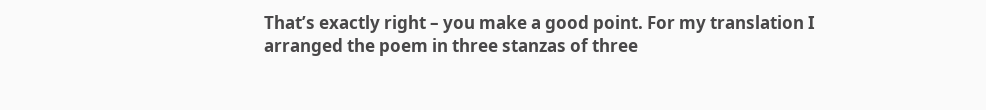That’s exactly right – you make a good point. For my translation I arranged the poem in three stanzas of three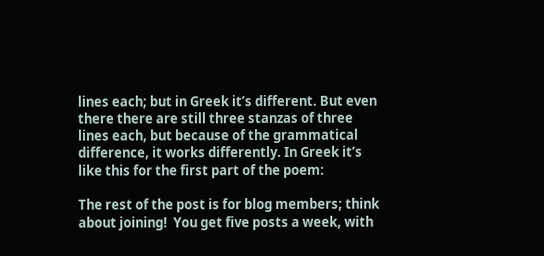lines each; but in Greek it’s different. But even there there are still three stanzas of three lines each, but because of the grammatical difference, it works differently. In Greek it’s like this for the first part of the poem:

The rest of the post is for blog members; think about joining!  You get five posts a week, with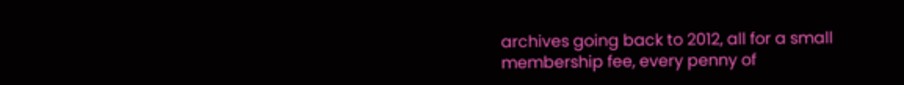archives going back to 2012, all for a small membership fee, every penny of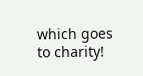which goes to charity!